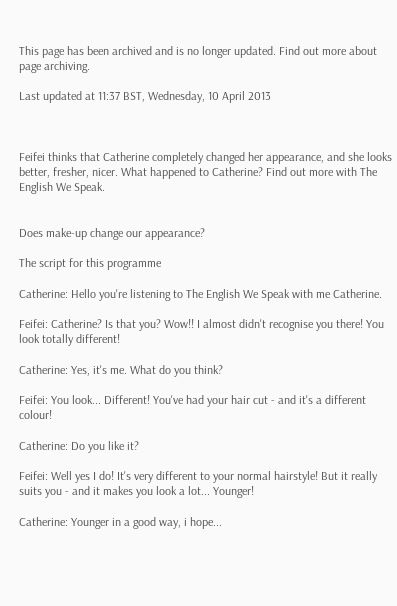This page has been archived and is no longer updated. Find out more about page archiving.

Last updated at 11:37 BST, Wednesday, 10 April 2013



Feifei thinks that Catherine completely changed her appearance, and she looks better, fresher, nicer. What happened to Catherine? Find out more with The English We Speak.


Does make-up change our appearance?

The script for this programme

Catherine: Hello you're listening to The English We Speak with me Catherine.

Feifei: Catherine? Is that you? Wow!! I almost didn't recognise you there! You look totally different!

Catherine: Yes, it's me. What do you think?

Feifei: You look... Different! You've had your hair cut - and it's a different colour!

Catherine: Do you like it?

Feifei: Well yes I do! It's very different to your normal hairstyle! But it really suits you - and it makes you look a lot... Younger!

Catherine: Younger in a good way, i hope...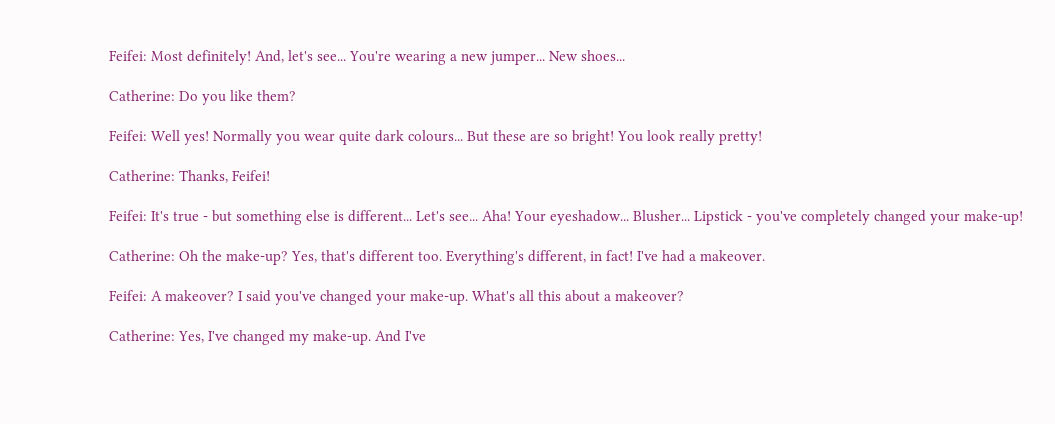Feifei: Most definitely! And, let's see... You're wearing a new jumper... New shoes...

Catherine: Do you like them?

Feifei: Well yes! Normally you wear quite dark colours... But these are so bright! You look really pretty!

Catherine: Thanks, Feifei!

Feifei: It's true - but something else is different... Let's see... Aha! Your eyeshadow... Blusher... Lipstick - you've completely changed your make-up!

Catherine: Oh the make-up? Yes, that's different too. Everything's different, in fact! I've had a makeover.

Feifei: A makeover? I said you've changed your make-up. What's all this about a makeover?

Catherine: Yes, I've changed my make-up. And I've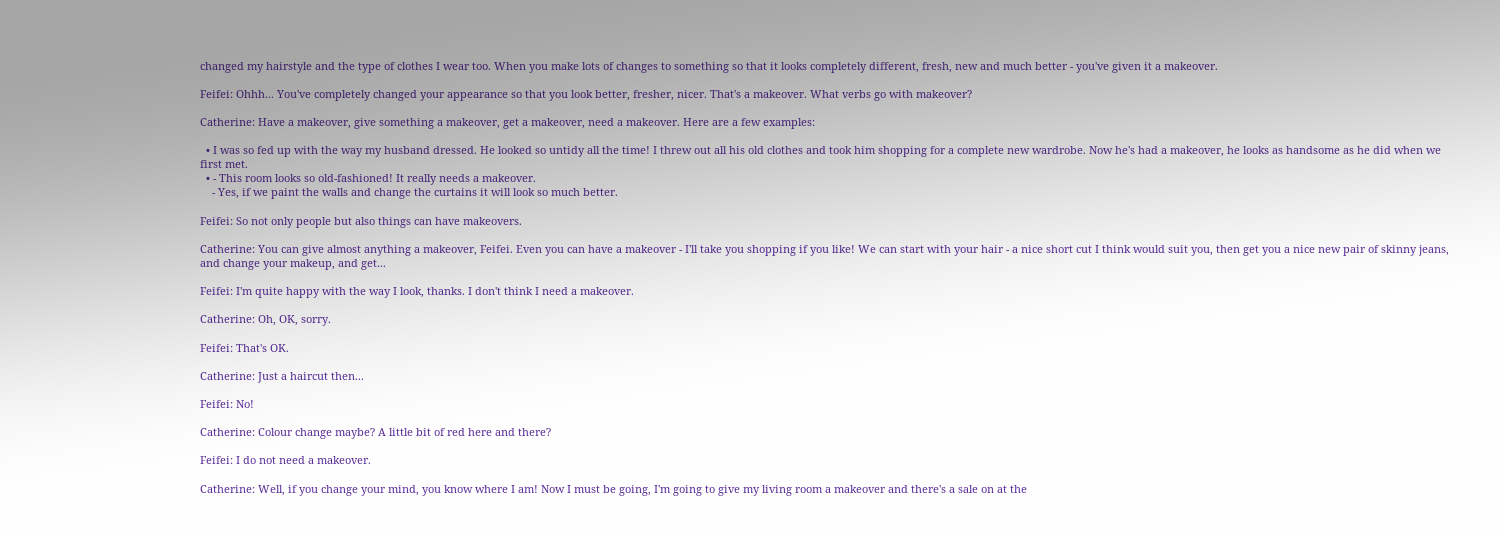changed my hairstyle and the type of clothes I wear too. When you make lots of changes to something so that it looks completely different, fresh, new and much better - you've given it a makeover.

Feifei: Ohhh... You've completely changed your appearance so that you look better, fresher, nicer. That's a makeover. What verbs go with makeover?

Catherine: Have a makeover, give something a makeover, get a makeover, need a makeover. Here are a few examples:

  • I was so fed up with the way my husband dressed. He looked so untidy all the time! I threw out all his old clothes and took him shopping for a complete new wardrobe. Now he's had a makeover, he looks as handsome as he did when we first met.
  • - This room looks so old-fashioned! It really needs a makeover.
    - Yes, if we paint the walls and change the curtains it will look so much better.

Feifei: So not only people but also things can have makeovers.

Catherine: You can give almost anything a makeover, Feifei. Even you can have a makeover - I'll take you shopping if you like! We can start with your hair - a nice short cut I think would suit you, then get you a nice new pair of skinny jeans, and change your makeup, and get...

Feifei: I'm quite happy with the way I look, thanks. I don't think I need a makeover.

Catherine: Oh, OK, sorry.

Feifei: That's OK.

Catherine: Just a haircut then...

Feifei: No!

Catherine: Colour change maybe? A little bit of red here and there?

Feifei: I do not need a makeover.

Catherine: Well, if you change your mind, you know where I am! Now I must be going, I'm going to give my living room a makeover and there's a sale on at the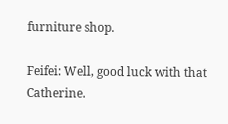furniture shop.

Feifei: Well, good luck with that Catherine.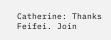Catherine: Thanks Feifei. Join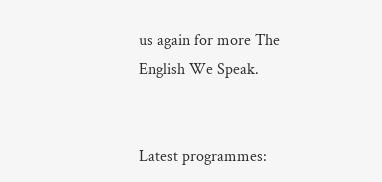us again for more The English We Speak.


Latest programmes: